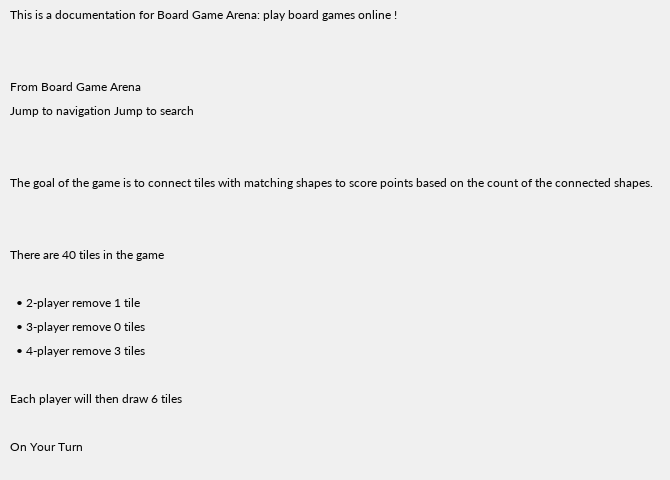This is a documentation for Board Game Arena: play board games online !


From Board Game Arena
Jump to navigation Jump to search


The goal of the game is to connect tiles with matching shapes to score points based on the count of the connected shapes.


There are 40 tiles in the game

  • 2-player remove 1 tile
  • 3-player remove 0 tiles
  • 4-player remove 3 tiles

Each player will then draw 6 tiles

On Your Turn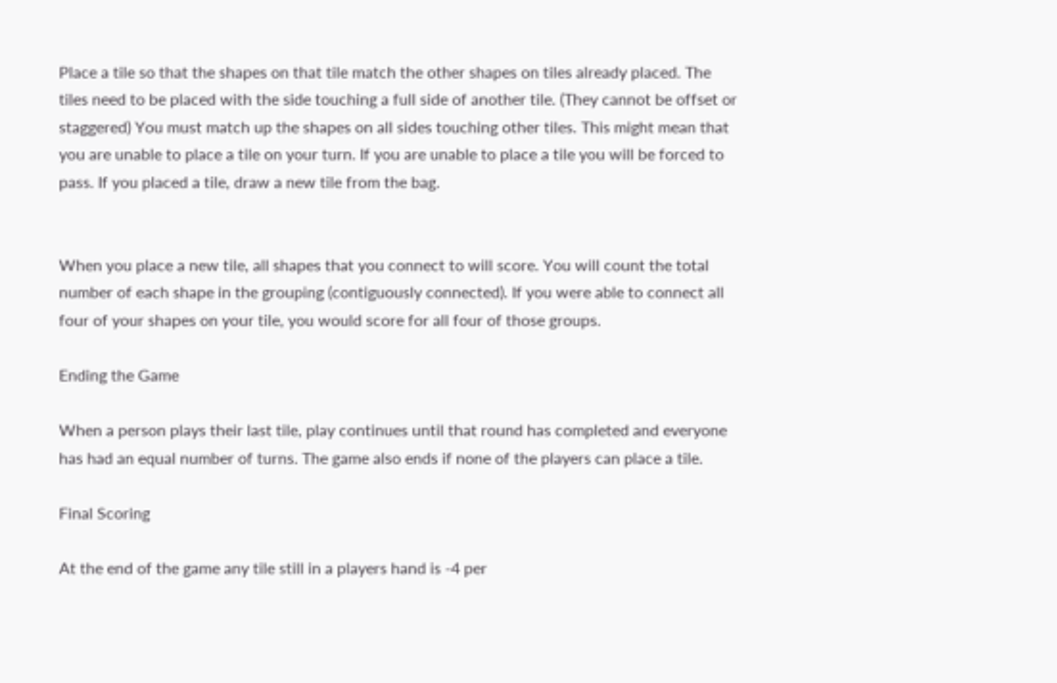Place a tile so that the shapes on that tile match the other shapes on tiles already placed. The tiles need to be placed with the side touching a full side of another tile. (They cannot be offset or staggered) You must match up the shapes on all sides touching other tiles. This might mean that you are unable to place a tile on your turn. If you are unable to place a tile you will be forced to pass. If you placed a tile, draw a new tile from the bag.


When you place a new tile, all shapes that you connect to will score. You will count the total number of each shape in the grouping (contiguously connected). If you were able to connect all four of your shapes on your tile, you would score for all four of those groups.

Ending the Game

When a person plays their last tile, play continues until that round has completed and everyone has had an equal number of turns. The game also ends if none of the players can place a tile.

Final Scoring

At the end of the game any tile still in a players hand is -4 per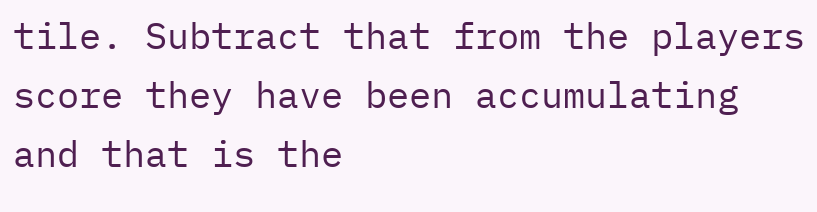tile. Subtract that from the players score they have been accumulating and that is the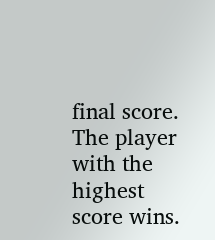final score. The player with the highest score wins.